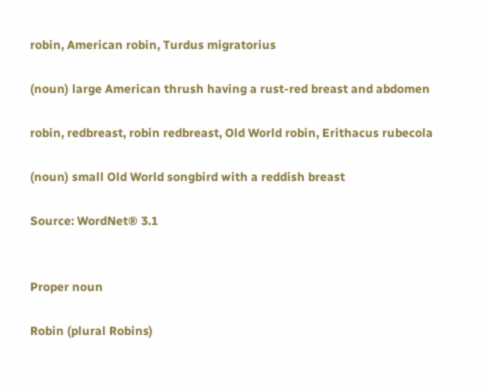robin, American robin, Turdus migratorius

(noun) large American thrush having a rust-red breast and abdomen

robin, redbreast, robin redbreast, Old World robin, Erithacus rubecola

(noun) small Old World songbird with a reddish breast

Source: WordNet® 3.1


Proper noun

Robin (plural Robins)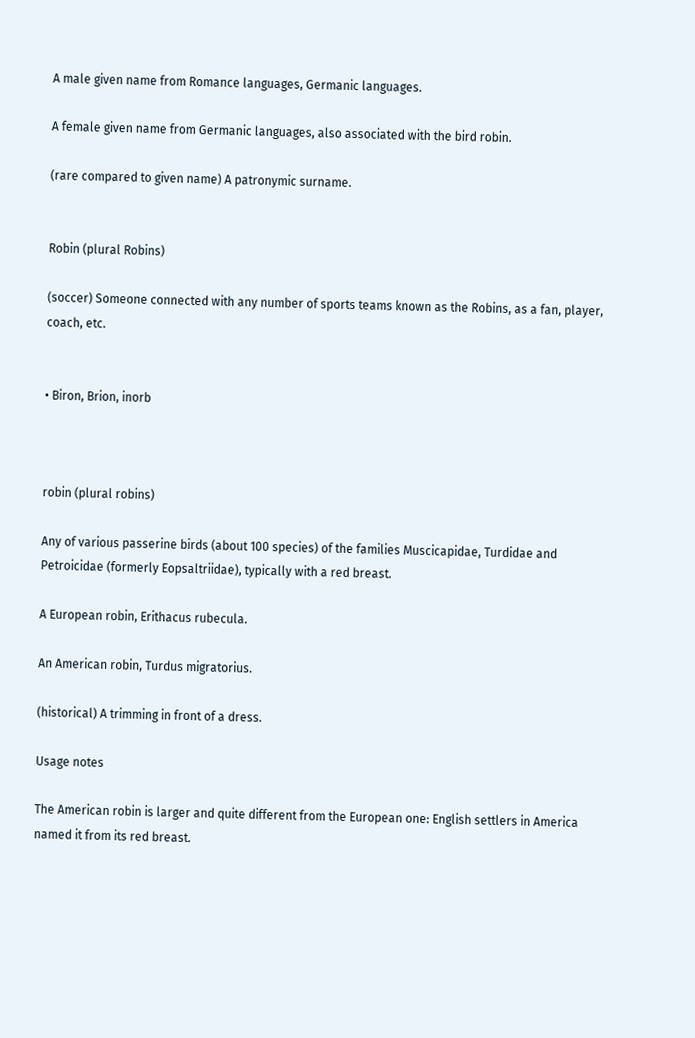A male given name from Romance languages, Germanic languages.

A female given name from Germanic languages, also associated with the bird robin.

(rare compared to given name) A patronymic surname.


Robin (plural Robins)

(soccer) Someone connected with any number of sports teams known as the Robins, as a fan, player, coach, etc.


• Biron, Brion, inorb



robin (plural robins)

Any of various passerine birds (about 100 species) of the families Muscicapidae, Turdidae and Petroicidae (formerly Eopsaltriidae), typically with a red breast.

A European robin, Erithacus rubecula.

An American robin, Turdus migratorius.

(historical) A trimming in front of a dress.

Usage notes

The American robin is larger and quite different from the European one: English settlers in America named it from its red breast.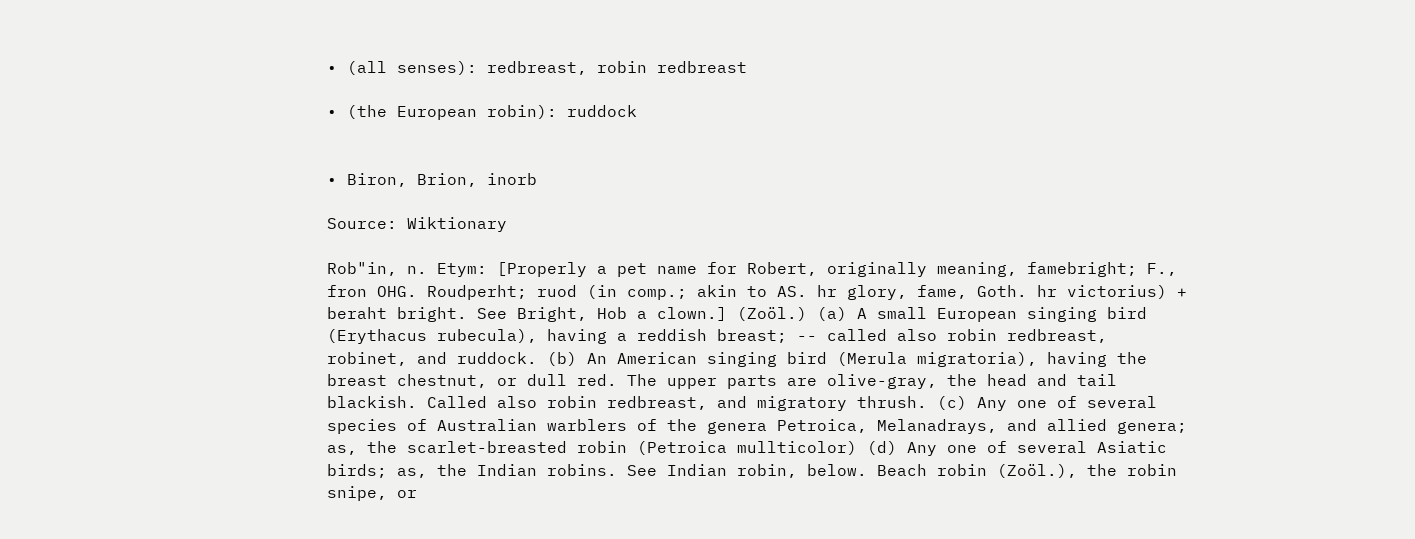• (all senses): redbreast, robin redbreast

• (the European robin): ruddock


• Biron, Brion, inorb

Source: Wiktionary

Rob"in, n. Etym: [Properly a pet name for Robert, originally meaning, famebright; F., fron OHG. Roudperht; ruod (in comp.; akin to AS. hr glory, fame, Goth. hr victorius) + beraht bright. See Bright, Hob a clown.] (Zoöl.) (a) A small European singing bird (Erythacus rubecula), having a reddish breast; -- called also robin redbreast, robinet, and ruddock. (b) An American singing bird (Merula migratoria), having the breast chestnut, or dull red. The upper parts are olive-gray, the head and tail blackish. Called also robin redbreast, and migratory thrush. (c) Any one of several species of Australian warblers of the genera Petroica, Melanadrays, and allied genera; as, the scarlet-breasted robin (Petroica mullticolor) (d) Any one of several Asiatic birds; as, the Indian robins. See Indian robin, below. Beach robin (Zoöl.), the robin snipe, or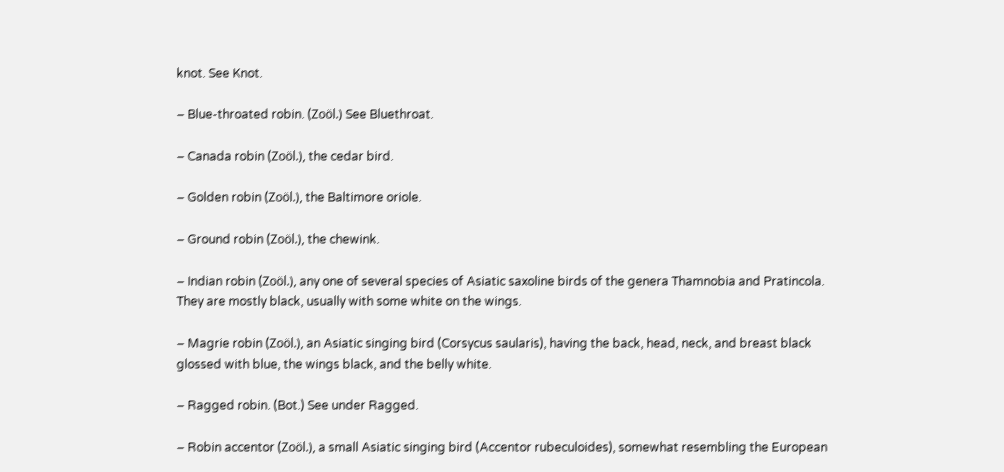knot. See Knot.

– Blue-throated robin. (Zoöl.) See Bluethroat.

– Canada robin (Zoöl.), the cedar bird.

– Golden robin (Zoöl.), the Baltimore oriole.

– Ground robin (Zoöl.), the chewink.

– Indian robin (Zoöl.), any one of several species of Asiatic saxoline birds of the genera Thamnobia and Pratincola. They are mostly black, usually with some white on the wings.

– Magrie robin (Zoöl.), an Asiatic singing bird (Corsycus saularis), having the back, head, neck, and breast black glossed with blue, the wings black, and the belly white.

– Ragged robin. (Bot.) See under Ragged.

– Robin accentor (Zoöl.), a small Asiatic singing bird (Accentor rubeculoides), somewhat resembling the European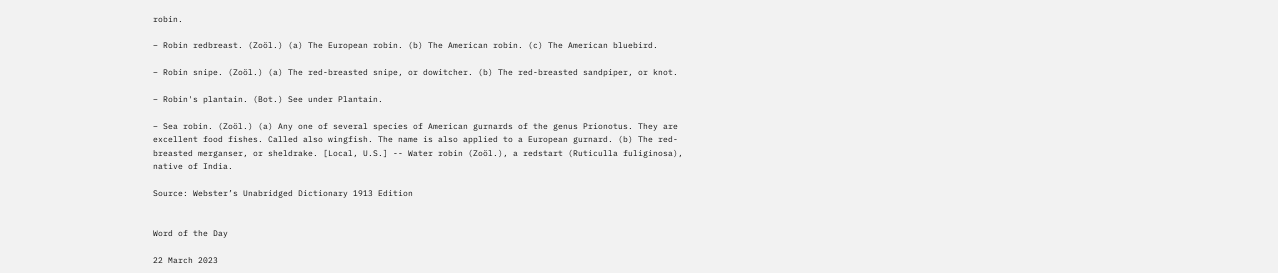robin.

– Robin redbreast. (Zoöl.) (a) The European robin. (b) The American robin. (c) The American bluebird.

– Robin snipe. (Zoöl.) (a) The red-breasted snipe, or dowitcher. (b) The red-breasted sandpiper, or knot.

– Robin's plantain. (Bot.) See under Plantain.

– Sea robin. (Zoöl.) (a) Any one of several species of American gurnards of the genus Prionotus. They are excellent food fishes. Called also wingfish. The name is also applied to a European gurnard. (b) The red-breasted merganser, or sheldrake. [Local, U.S.] -- Water robin (Zoöl.), a redstart (Ruticulla fuliginosa), native of India.

Source: Webster’s Unabridged Dictionary 1913 Edition


Word of the Day

22 March 2023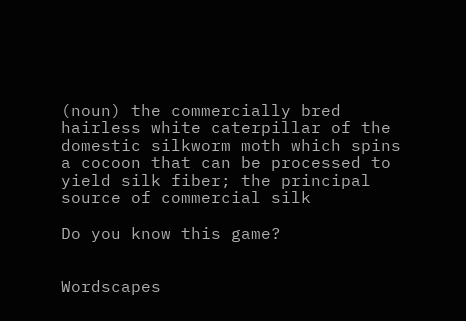(noun) the commercially bred hairless white caterpillar of the domestic silkworm moth which spins a cocoon that can be processed to yield silk fiber; the principal source of commercial silk

Do you know this game?


Wordscapes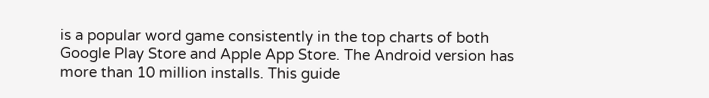is a popular word game consistently in the top charts of both Google Play Store and Apple App Store. The Android version has more than 10 million installs. This guide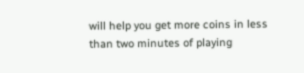will help you get more coins in less than two minutes of playing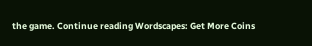the game. Continue reading Wordscapes: Get More Coins